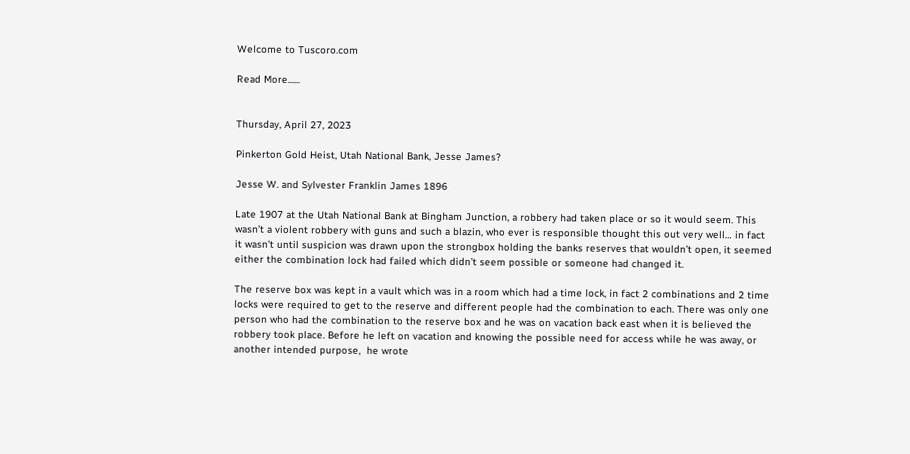Welcome to Tuscoro.com

Read More......


Thursday, April 27, 2023

Pinkerton Gold Heist, Utah National Bank, Jesse James?

Jesse W. and Sylvester Franklin James 1896

Late 1907 at the Utah National Bank at Bingham Junction, a robbery had taken place or so it would seem. This wasn’t a violent robbery with guns and such a blazin, who ever is responsible thought this out very well… in fact it wasn’t until suspicion was drawn upon the strongbox holding the banks reserves that wouldn’t open, it seemed either the combination lock had failed which didn’t seem possible or someone had changed it.

The reserve box was kept in a vault which was in a room which had a time lock, in fact 2 combinations and 2 time locks were required to get to the reserve and different people had the combination to each. There was only one person who had the combination to the reserve box and he was on vacation back east when it is believed the robbery took place. Before he left on vacation and knowing the possible need for access while he was away, or another intended purpose,  he wrote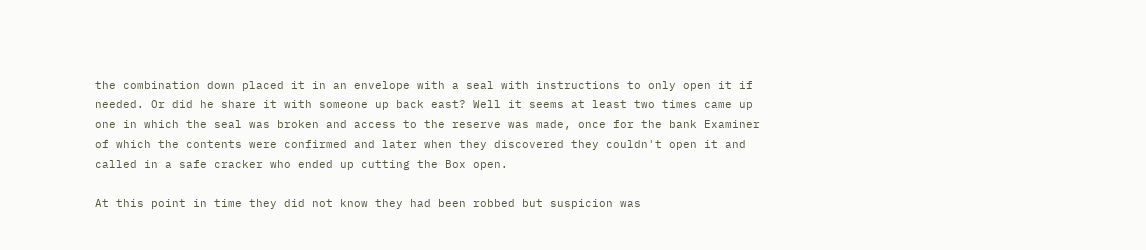the combination down placed it in an envelope with a seal with instructions to only open it if needed. Or did he share it with someone up back east? Well it seems at least two times came up one in which the seal was broken and access to the reserve was made, once for the bank Examiner of which the contents were confirmed and later when they discovered they couldn't open it and called in a safe cracker who ended up cutting the Box open.

At this point in time they did not know they had been robbed but suspicion was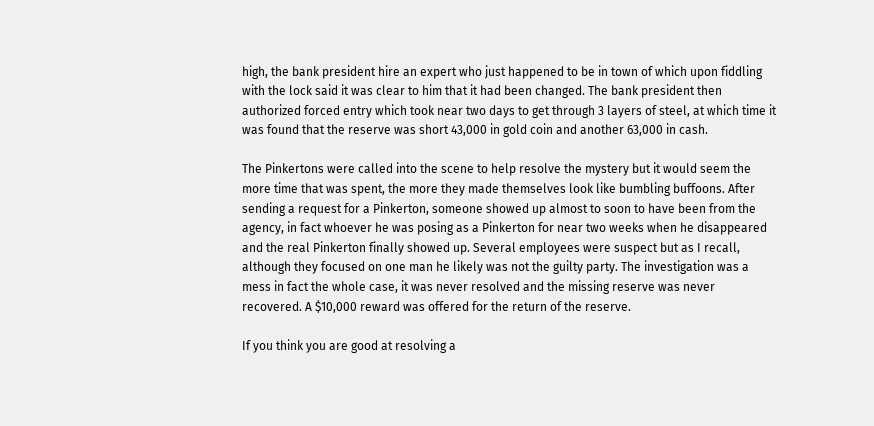high, the bank president hire an expert who just happened to be in town of which upon fiddling with the lock said it was clear to him that it had been changed. The bank president then authorized forced entry which took near two days to get through 3 layers of steel, at which time it was found that the reserve was short 43,000 in gold coin and another 63,000 in cash.

The Pinkertons were called into the scene to help resolve the mystery but it would seem the more time that was spent, the more they made themselves look like bumbling buffoons. After sending a request for a Pinkerton, someone showed up almost to soon to have been from the agency, in fact whoever he was posing as a Pinkerton for near two weeks when he disappeared and the real Pinkerton finally showed up. Several employees were suspect but as I recall, although they focused on one man he likely was not the guilty party. The investigation was a mess in fact the whole case, it was never resolved and the missing reserve was never recovered. A $10,000 reward was offered for the return of the reserve.

If you think you are good at resolving a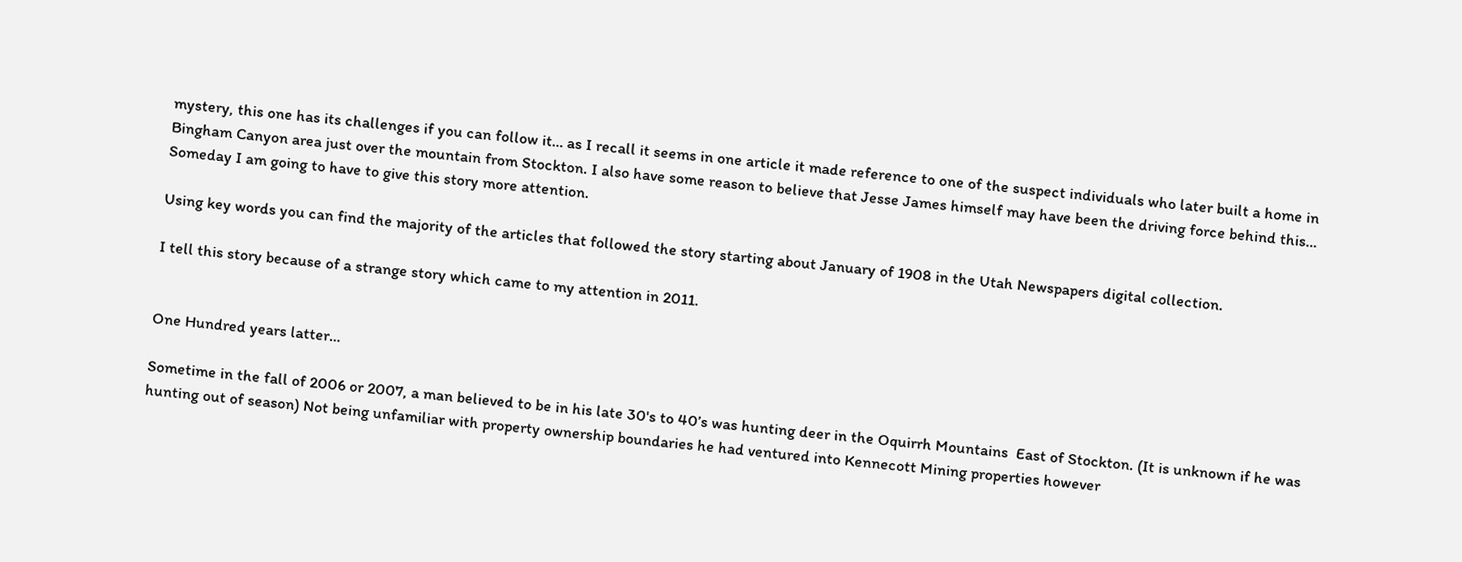mystery, this one has its challenges if you can follow it… as I recall it seems in one article it made reference to one of the suspect individuals who later built a home in Bingham Canyon area just over the mountain from Stockton. I also have some reason to believe that Jesse James himself may have been the driving force behind this… Someday I am going to have to give this story more attention.

Using key words you can find the majority of the articles that followed the story starting about January of 1908 in the Utah Newspapers digital collection.

I tell this story because of a strange story which came to my attention in 2011.


One Hundred years latter…

Sometime in the fall of 2006 or 2007, a man believed to be in his late 30's to 40’s was hunting deer in the Oquirrh Mountains  East of Stockton. (It is unknown if he was hunting out of season) Not being unfamiliar with property ownership boundaries he had ventured into Kennecott Mining properties however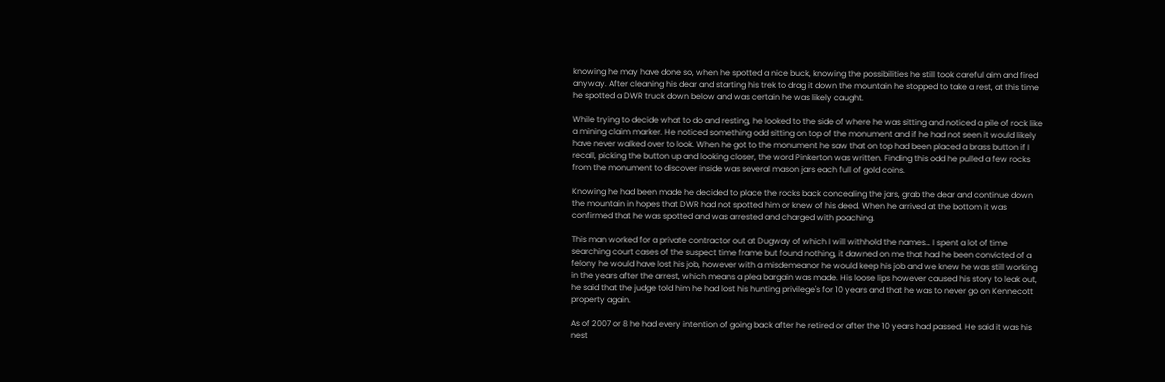knowing he may have done so, when he spotted a nice buck, knowing the possibilities he still took careful aim and fired anyway. After cleaning his dear and starting his trek to drag it down the mountain he stopped to take a rest, at this time he spotted a DWR truck down below and was certain he was likely caught.

While trying to decide what to do and resting, he looked to the side of where he was sitting and noticed a pile of rock like a mining claim marker. He noticed something odd sitting on top of the monument and if he had not seen it would likely have never walked over to look. When he got to the monument he saw that on top had been placed a brass button if I recall, picking the button up and looking closer, the word Pinkerton was written. Finding this odd he pulled a few rocks from the monument to discover inside was several mason jars each full of gold coins.

Knowing he had been made he decided to place the rocks back concealing the jars, grab the dear and continue down the mountain in hopes that DWR had not spotted him or knew of his deed. When he arrived at the bottom it was confirmed that he was spotted and was arrested and charged with poaching.

This man worked for a private contractor out at Dugway of which I will withhold the names… I spent a lot of time searching court cases of the suspect time frame but found nothing, it dawned on me that had he been convicted of a felony he would have lost his job, however with a misdemeanor he would keep his job and we knew he was still working in the years after the arrest, which means a plea bargain was made. His loose lips however caused his story to leak out, he said that the judge told him he had lost his hunting privilege's for 10 years and that he was to never go on Kennecott property again.

As of 2007 or 8 he had every intention of going back after he retired or after the 10 years had passed. He said it was his nest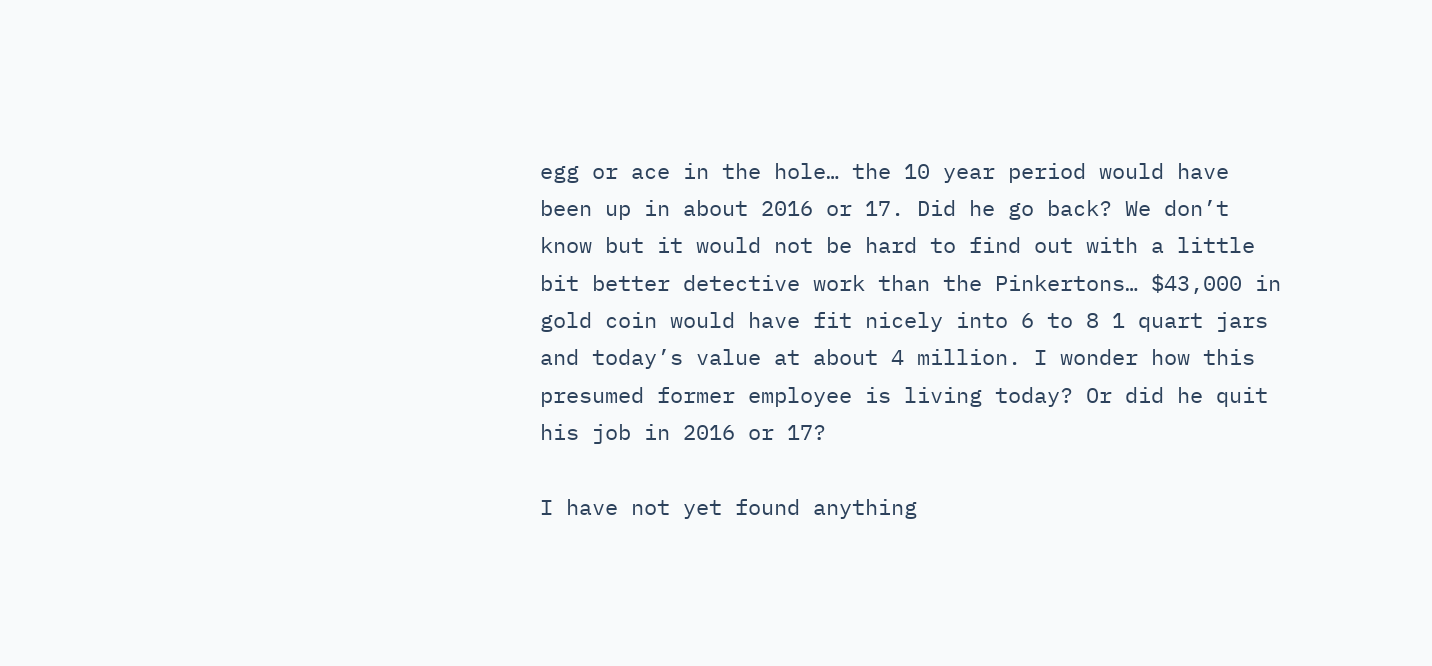egg or ace in the hole… the 10 year period would have been up in about 2016 or 17. Did he go back? We don’t know but it would not be hard to find out with a little bit better detective work than the Pinkertons… $43,000 in gold coin would have fit nicely into 6 to 8 1 quart jars and today’s value at about 4 million. I wonder how this presumed former employee is living today? Or did he quit his job in 2016 or 17?

I have not yet found anything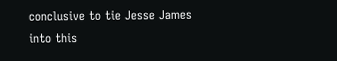conclusive to tie Jesse James into this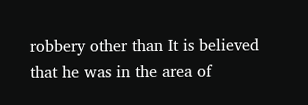robbery other than It is believed that he was in the area of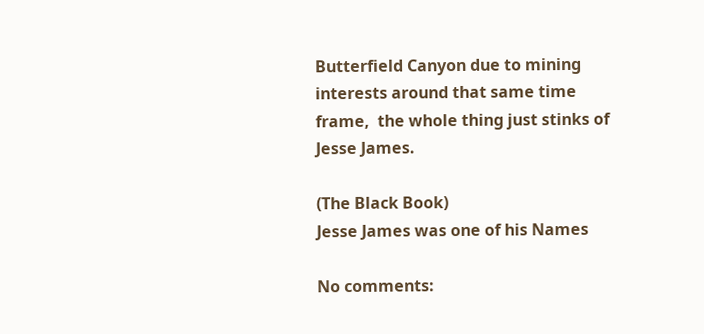Butterfield Canyon due to mining interests around that same time frame,  the whole thing just stinks of Jesse James.

(The Black Book)
Jesse James was one of his Names

No comments: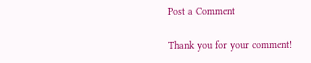Post a Comment

Thank you for your comment!